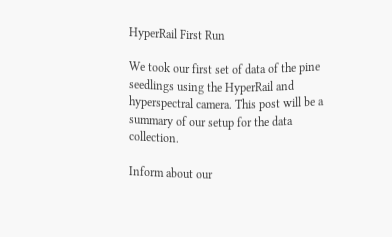HyperRail First Run

We took our first set of data of the pine seedlings using the HyperRail and hyperspectral camera. This post will be a summary of our setup for the data collection.

Inform about our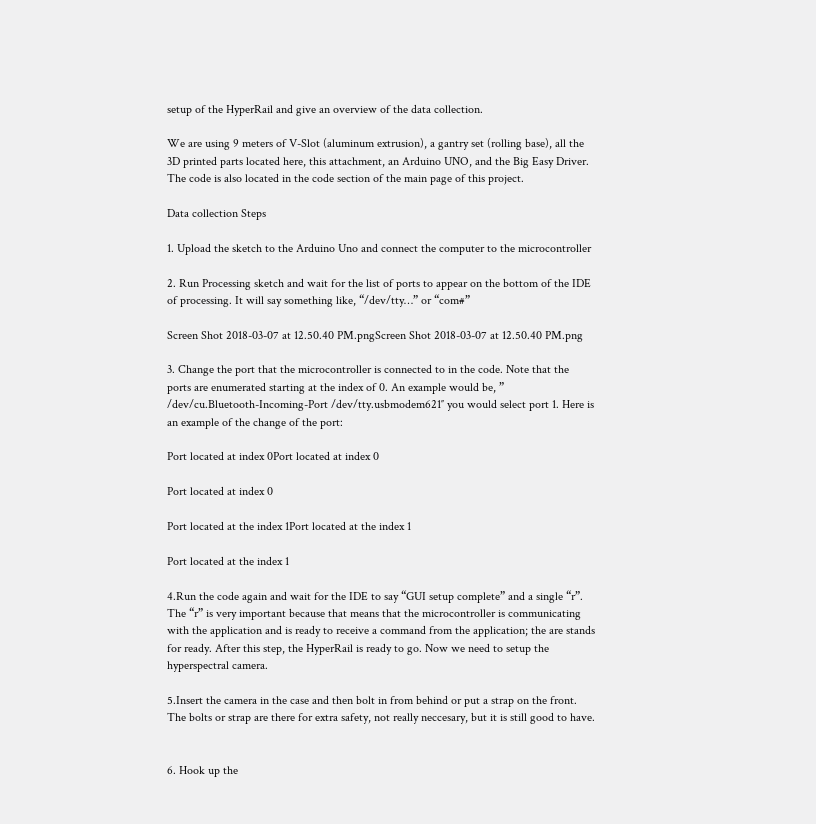setup of the HyperRail and give an overview of the data collection.

We are using 9 meters of V-Slot (aluminum extrusion), a gantry set (rolling base), all the 3D printed parts located here, this attachment, an Arduino UNO, and the Big Easy Driver. The code is also located in the code section of the main page of this project.

Data collection Steps

1. Upload the sketch to the Arduino Uno and connect the computer to the microcontroller

2. Run Processing sketch and wait for the list of ports to appear on the bottom of the IDE of processing. It will say something like, “/dev/tty…” or “com#”

Screen Shot 2018-03-07 at 12.50.40 PM.pngScreen Shot 2018-03-07 at 12.50.40 PM.png

3. Change the port that the microcontroller is connected to in the code. Note that the ports are enumerated starting at the index of 0. An example would be, ” /dev/cu.Bluetooth-Incoming-Port /dev/tty.usbmodem621″ you would select port 1. Here is an example of the change of the port:

Port located at index 0Port located at index 0

Port located at index 0

Port located at the index 1Port located at the index 1

Port located at the index 1

4.Run the code again and wait for the IDE to say “GUI setup complete” and a single “r”. The “r” is very important because that means that the microcontroller is communicating with the application and is ready to receive a command from the application; the are stands for ready. After this step, the HyperRail is ready to go. Now we need to setup the hyperspectral camera.

5.Insert the camera in the case and then bolt in from behind or put a strap on the front. The bolts or strap are there for extra safety, not really neccesary, but it is still good to have.


6. Hook up the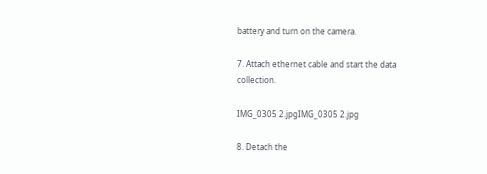battery and turn on the camera.

7. Attach ethernet cable and start the data collection.

IMG_0305 2.jpgIMG_0305 2.jpg

8. Detach the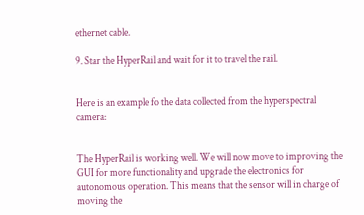ethernet cable.

9. Star the HyperRail and wait for it to travel the rail.


Here is an example fo the data collected from the hyperspectral camera:


The HyperRail is working well. We will now move to improving the GUI for more functionality and upgrade the electronics for autonomous operation. This means that the sensor will in charge of moving the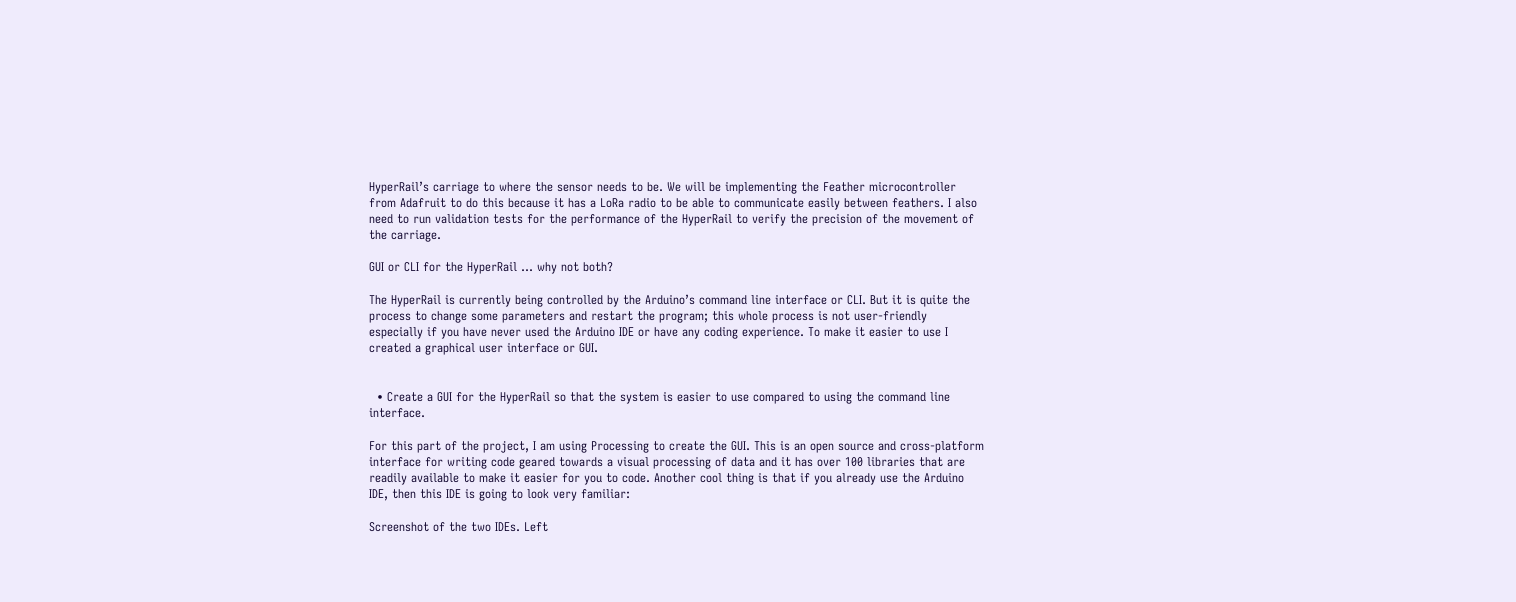HyperRail’s carriage to where the sensor needs to be. We will be implementing the Feather microcontroller from Adafruit to do this because it has a LoRa radio to be able to communicate easily between feathers. I also need to run validation tests for the performance of the HyperRail to verify the precision of the movement of the carriage.

GUI or CLI for the HyperRail … why not both?

The HyperRail is currently being controlled by the Arduino’s command line interface or CLI. But it is quite the process to change some parameters and restart the program; this whole process is not user-friendly especially if you have never used the Arduino IDE or have any coding experience. To make it easier to use I created a graphical user interface or GUI.


  • Create a GUI for the HyperRail so that the system is easier to use compared to using the command line interface.

For this part of the project, I am using Processing to create the GUI. This is an open source and cross-platform interface for writing code geared towards a visual processing of data and it has over 100 libraries that are readily available to make it easier for you to code. Another cool thing is that if you already use the Arduino IDE, then this IDE is going to look very familiar:

Screenshot of the two IDEs. Left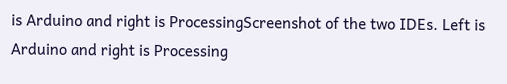is Arduino and right is ProcessingScreenshot of the two IDEs. Left is Arduino and right is Processing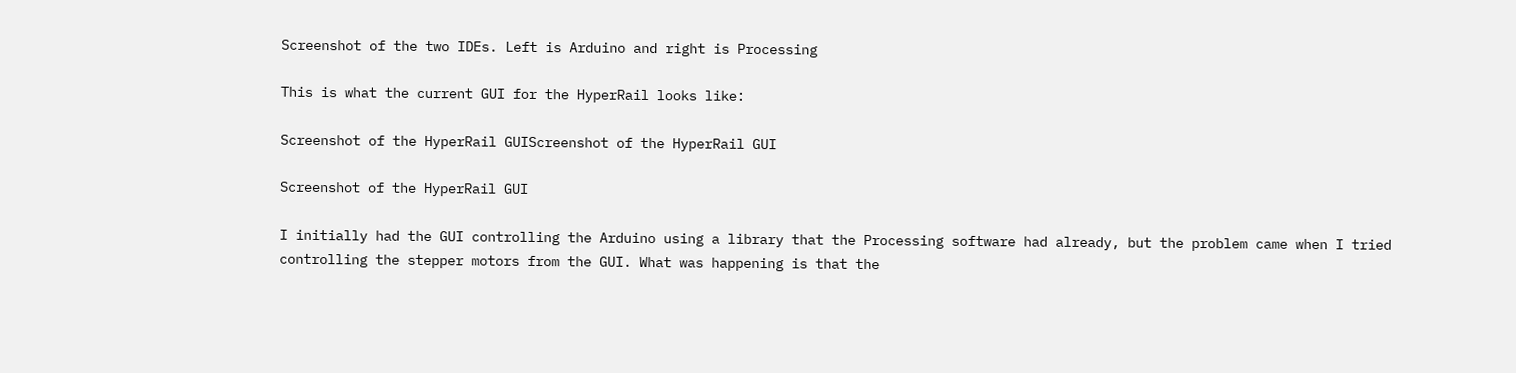Screenshot of the two IDEs. Left is Arduino and right is Processing

This is what the current GUI for the HyperRail looks like:

Screenshot of the HyperRail GUIScreenshot of the HyperRail GUI

Screenshot of the HyperRail GUI

I initially had the GUI controlling the Arduino using a library that the Processing software had already, but the problem came when I tried controlling the stepper motors from the GUI. What was happening is that the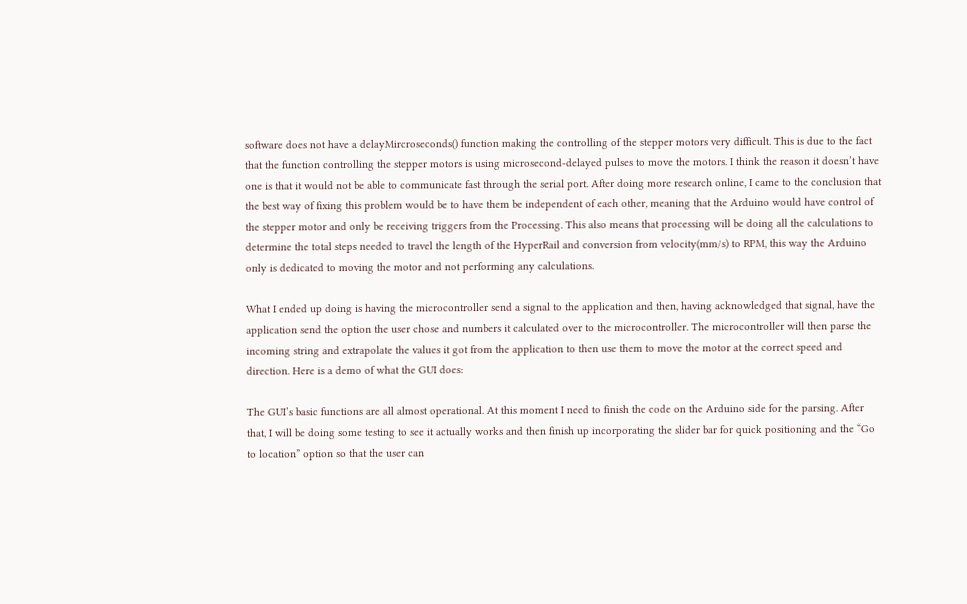software does not have a delayMircroseconds() function making the controlling of the stepper motors very difficult. This is due to the fact that the function controlling the stepper motors is using microsecond-delayed pulses to move the motors. I think the reason it doesn’t have one is that it would not be able to communicate fast through the serial port. After doing more research online, I came to the conclusion that the best way of fixing this problem would be to have them be independent of each other, meaning that the Arduino would have control of the stepper motor and only be receiving triggers from the Processing. This also means that processing will be doing all the calculations to determine the total steps needed to travel the length of the HyperRail and conversion from velocity(mm/s) to RPM, this way the Arduino only is dedicated to moving the motor and not performing any calculations.

What I ended up doing is having the microcontroller send a signal to the application and then, having acknowledged that signal, have the application send the option the user chose and numbers it calculated over to the microcontroller. The microcontroller will then parse the incoming string and extrapolate the values it got from the application to then use them to move the motor at the correct speed and direction. Here is a demo of what the GUI does:

The GUI’s basic functions are all almost operational. At this moment I need to finish the code on the Arduino side for the parsing. After that, I will be doing some testing to see it actually works and then finish up incorporating the slider bar for quick positioning and the “Go to location” option so that the user can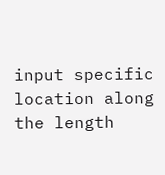input specific location along the length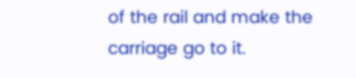of the rail and make the carriage go to it.